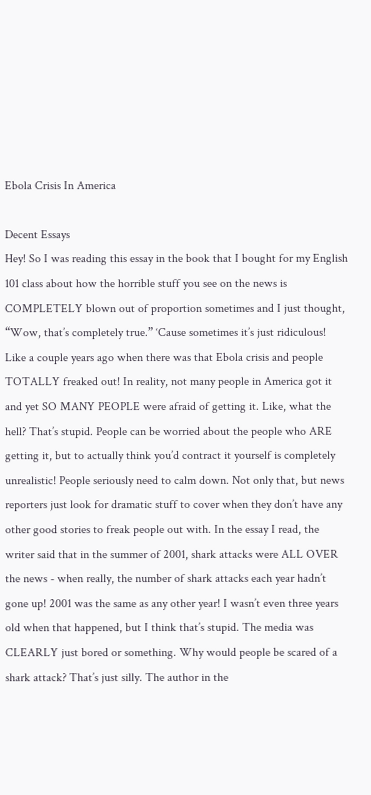Ebola Crisis In America

Decent Essays
Hey! So I was reading this essay in the book that I bought for my English 101 class about how the horrible stuff you see on the news is COMPLETELY blown out of proportion sometimes and I just thought, “Wow, that’s completely true.” ‘Cause sometimes it’s just ridiculous! Like a couple years ago when there was that Ebola crisis and people TOTALLY freaked out! In reality, not many people in America got it and yet SO MANY PEOPLE were afraid of getting it. Like, what the hell? That’s stupid. People can be worried about the people who ARE getting it, but to actually think you’d contract it yourself is completely unrealistic! People seriously need to calm down. Not only that, but news reporters just look for dramatic stuff to cover when they don’t have any other good stories to freak people out with. In the essay I read, the writer said that in the summer of 2001, shark attacks were ALL OVER the news - when really, the number of shark attacks each year hadn’t gone up! 2001 was the same as any other year! I wasn’t even three years old when that happened, but I think that’s stupid. The media was CLEARLY just bored or something. Why would people be scared of a shark attack? That’s just silly. The author in the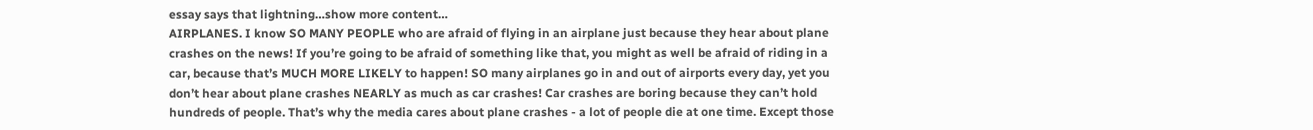essay says that lightning…show more content…
AIRPLANES. I know SO MANY PEOPLE who are afraid of flying in an airplane just because they hear about plane crashes on the news! If you’re going to be afraid of something like that, you might as well be afraid of riding in a car, because that’s MUCH MORE LIKELY to happen! SO many airplanes go in and out of airports every day, yet you don’t hear about plane crashes NEARLY as much as car crashes! Car crashes are boring because they can’t hold hundreds of people. That’s why the media cares about plane crashes - a lot of people die at one time. Except those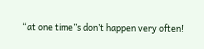“at one time”s don’t happen very often!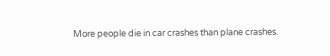More people die in car crashes than plane crashes.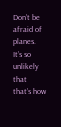Don’t be afraid of planes. It’s so unlikely that that’s how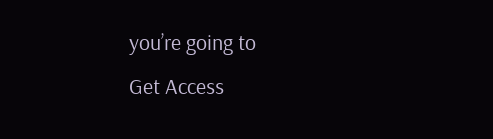you’re going to
Get Access